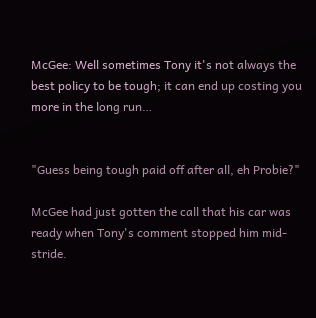McGee: Well sometimes Tony it's not always the best policy to be tough; it can end up costing you more in the long run…


"Guess being tough paid off after all, eh Probie?"

McGee had just gotten the call that his car was ready when Tony's comment stopped him mid-stride.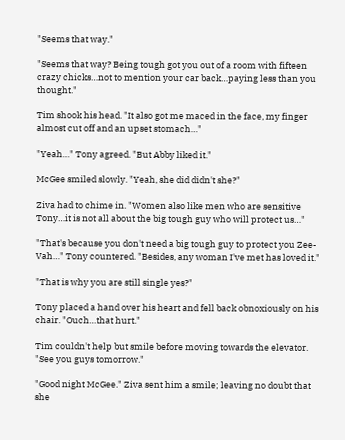"Seems that way."

"Seems that way? Being tough got you out of a room with fifteen crazy chicks…not to mention your car back…paying less than you thought."

Tim shook his head. "It also got me maced in the face, my finger almost cut off and an upset stomach…"

"Yeah…" Tony agreed. "But Abby liked it."

McGee smiled slowly. "Yeah, she did didn't she?"

Ziva had to chime in. "Women also like men who are sensitive Tony…it is not all about the big tough guy who will protect us…"

"That's because you don't need a big tough guy to protect you Zee-Vah…" Tony countered. "Besides, any woman I've met has loved it."

"That is why you are still single yes?"

Tony placed a hand over his heart and fell back obnoxiously on his chair. "Ouch…that hurt."

Tim couldn't help but smile before moving towards the elevator. "See you guys tomorrow."

"Good night McGee." Ziva sent him a smile; leaving no doubt that she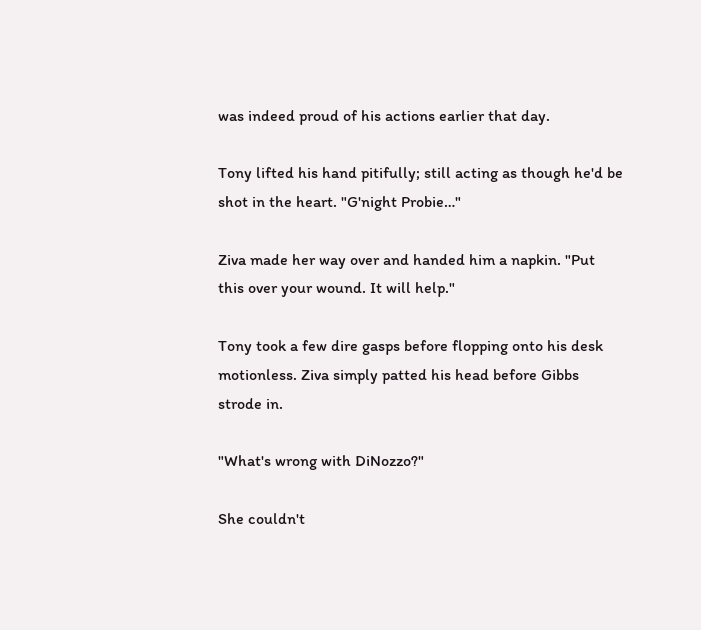was indeed proud of his actions earlier that day.

Tony lifted his hand pitifully; still acting as though he'd be shot in the heart. "G'night Probie…"

Ziva made her way over and handed him a napkin. "Put this over your wound. It will help."

Tony took a few dire gasps before flopping onto his desk motionless. Ziva simply patted his head before Gibbs strode in.

"What's wrong with DiNozzo?"

She couldn't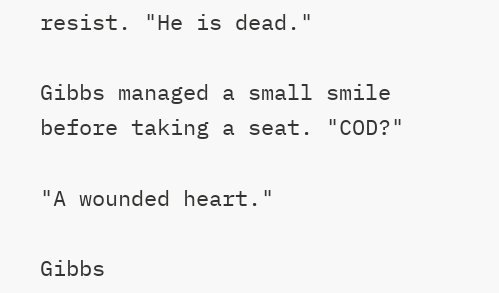resist. "He is dead."

Gibbs managed a small smile before taking a seat. "COD?"

"A wounded heart."

Gibbs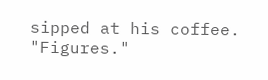sipped at his coffee. "Figures."